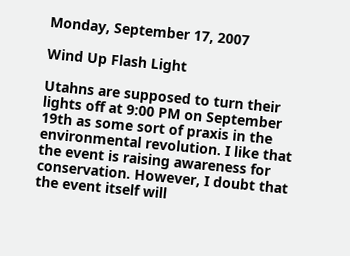Monday, September 17, 2007

Wind Up Flash Light

Utahns are supposed to turn their lights off at 9:00 PM on September 19th as some sort of praxis in the environmental revolution. I like that the event is raising awareness for conservation. However, I doubt that the event itself will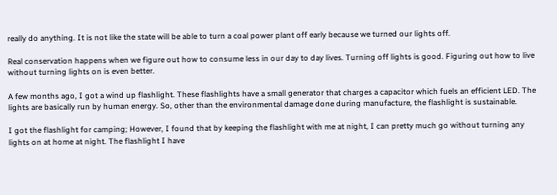really do anything. It is not like the state will be able to turn a coal power plant off early because we turned our lights off.

Real conservation happens when we figure out how to consume less in our day to day lives. Turning off lights is good. Figuring out how to live without turning lights on is even better.

A few months ago, I got a wind up flashlight. These flashlights have a small generator that charges a capacitor which fuels an efficient LED. The lights are basically run by human energy. So, other than the environmental damage done during manufacture, the flashlight is sustainable.

I got the flashlight for camping; However, I found that by keeping the flashlight with me at night, I can pretty much go without turning any lights on at home at night. The flashlight I have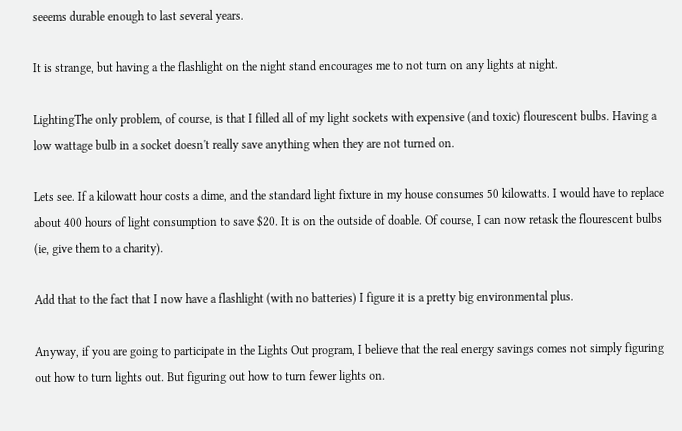seeems durable enough to last several years.

It is strange, but having a the flashlight on the night stand encourages me to not turn on any lights at night.

LightingThe only problem, of course, is that I filled all of my light sockets with expensive (and toxic) flourescent bulbs. Having a low wattage bulb in a socket doesn't really save anything when they are not turned on.

Lets see. If a kilowatt hour costs a dime, and the standard light fixture in my house consumes 50 kilowatts. I would have to replace about 400 hours of light consumption to save $20. It is on the outside of doable. Of course, I can now retask the flourescent bulbs (ie, give them to a charity).

Add that to the fact that I now have a flashlight (with no batteries) I figure it is a pretty big environmental plus.

Anyway, if you are going to participate in the Lights Out program, I believe that the real energy savings comes not simply figuring out how to turn lights out. But figuring out how to turn fewer lights on.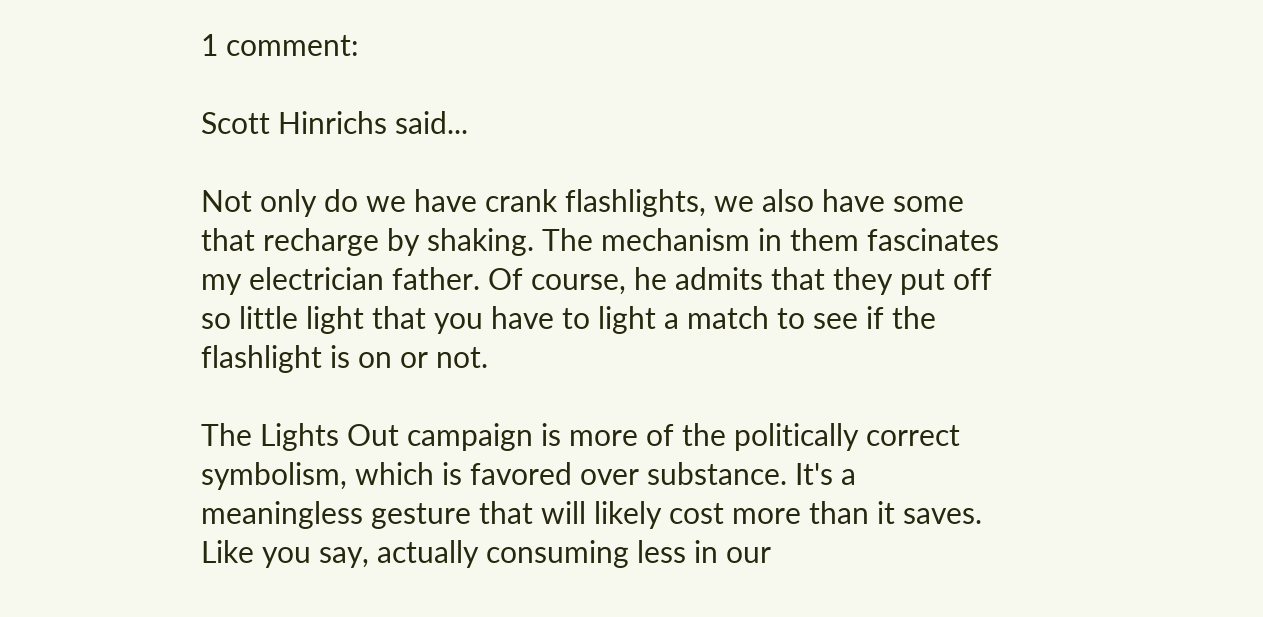1 comment:

Scott Hinrichs said...

Not only do we have crank flashlights, we also have some that recharge by shaking. The mechanism in them fascinates my electrician father. Of course, he admits that they put off so little light that you have to light a match to see if the flashlight is on or not.

The Lights Out campaign is more of the politically correct symbolism, which is favored over substance. It's a meaningless gesture that will likely cost more than it saves. Like you say, actually consuming less in our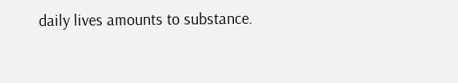daily lives amounts to substance.